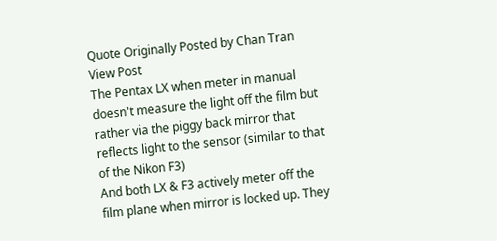Quote Originally Posted by Chan Tran View Post
The Pentax LX when meter in manual doesn't measure the light off the film but rather via the piggy back mirror that reflects light to the sensor (similar to that of the Nikon F3)
And both LX & F3 actively meter off the film plane when mirror is locked up. They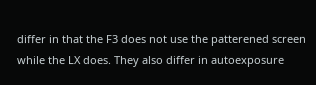differ in that the F3 does not use the patterened screen while the LX does. They also differ in autoexposure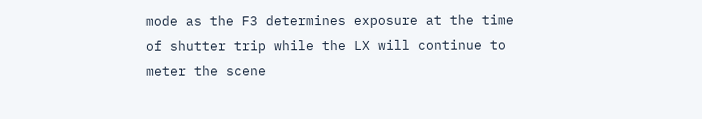mode as the F3 determines exposure at the time of shutter trip while the LX will continue to meter the scene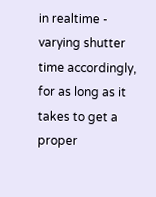in realtime - varying shutter time accordingly, for as long as it takes to get a proper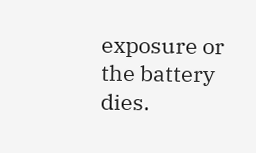exposure or the battery dies.